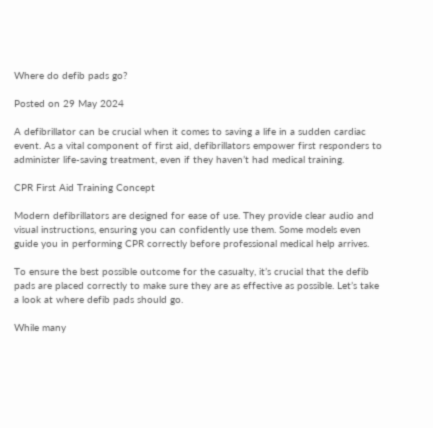Where do defib pads go?

Posted on 29 May 2024

A defibrillator can be crucial when it comes to saving a life in a sudden cardiac event. As a vital component of first aid, defibrillators empower first responders to administer life-saving treatment, even if they haven’t had medical training.

CPR First Aid Training Concept

Modern defibrillators are designed for ease of use. They provide clear audio and visual instructions, ensuring you can confidently use them. Some models even guide you in performing CPR correctly before professional medical help arrives.

To ensure the best possible outcome for the casualty, it’s crucial that the defib pads are placed correctly to make sure they are as effective as possible. Let’s take a look at where defib pads should go.

While many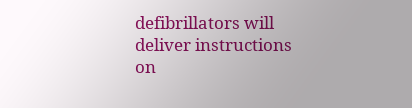defibrillators will deliver instructions on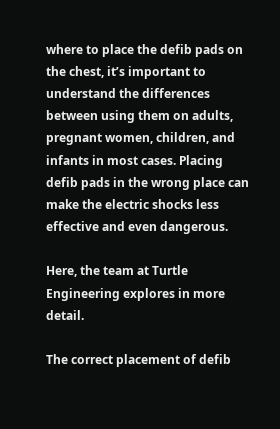where to place the defib pads on the chest, it’s important to understand the differences between using them on adults, pregnant women, children, and infants in most cases. Placing defib pads in the wrong place can make the electric shocks less effective and even dangerous.

Here, the team at Turtle Engineering explores in more detail.

The correct placement of defib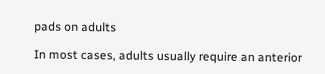pads on adults

In most cases, adults usually require an anterior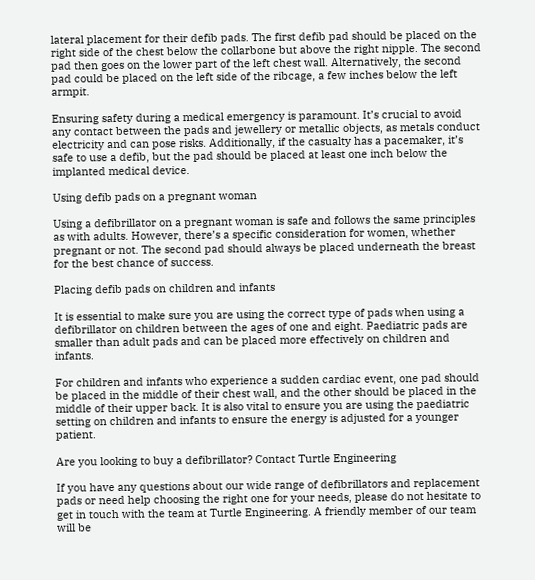lateral placement for their defib pads. The first defib pad should be placed on the right side of the chest below the collarbone but above the right nipple. The second pad then goes on the lower part of the left chest wall. Alternatively, the second pad could be placed on the left side of the ribcage, a few inches below the left armpit.

Ensuring safety during a medical emergency is paramount. It’s crucial to avoid any contact between the pads and jewellery or metallic objects, as metals conduct electricity and can pose risks. Additionally, if the casualty has a pacemaker, it’s safe to use a defib, but the pad should be placed at least one inch below the implanted medical device.

Using defib pads on a pregnant woman

Using a defibrillator on a pregnant woman is safe and follows the same principles as with adults. However, there’s a specific consideration for women, whether pregnant or not. The second pad should always be placed underneath the breast for the best chance of success.

Placing defib pads on children and infants

It is essential to make sure you are using the correct type of pads when using a defibrillator on children between the ages of one and eight. Paediatric pads are smaller than adult pads and can be placed more effectively on children and infants.

For children and infants who experience a sudden cardiac event, one pad should be placed in the middle of their chest wall, and the other should be placed in the middle of their upper back. It is also vital to ensure you are using the paediatric setting on children and infants to ensure the energy is adjusted for a younger patient.

Are you looking to buy a defibrillator? Contact Turtle Engineering

If you have any questions about our wide range of defibrillators and replacement pads or need help choosing the right one for your needs, please do not hesitate to get in touch with the team at Turtle Engineering. A friendly member of our team will be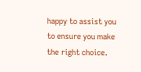happy to assist you to ensure you make the right choice.